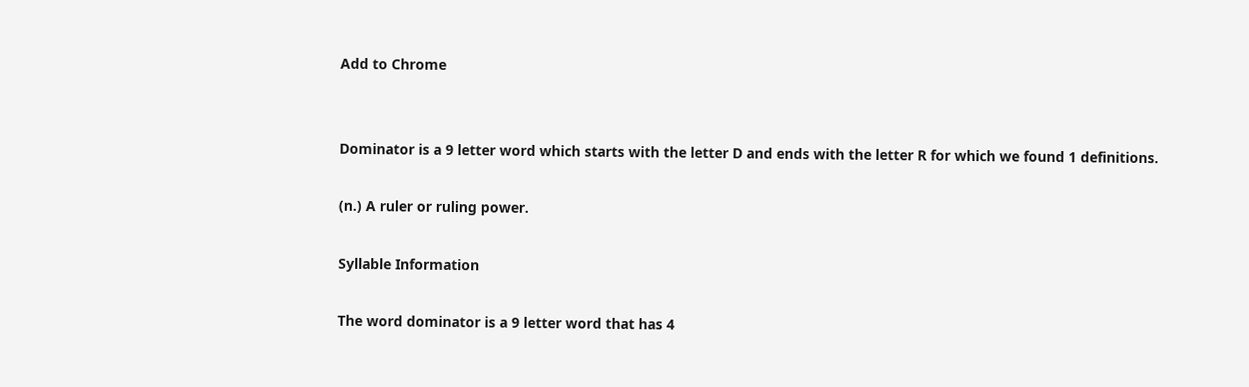Add to Chrome


Dominator is a 9 letter word which starts with the letter D and ends with the letter R for which we found 1 definitions.

(n.) A ruler or ruling power.

Syllable Information

The word dominator is a 9 letter word that has 4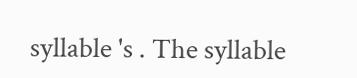syllable 's . The syllable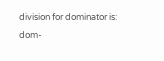division for dominator is: dom-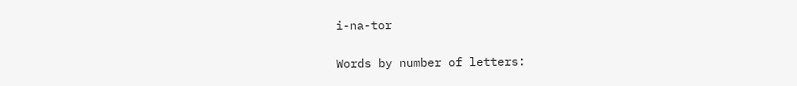i-na-tor

Words by number of letters: